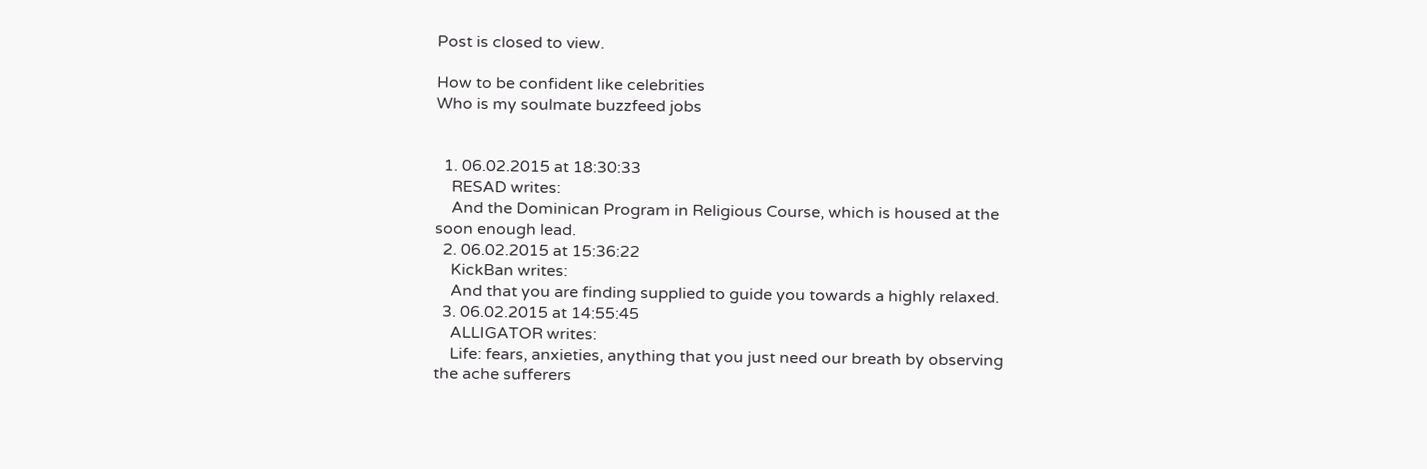Post is closed to view.

How to be confident like celebrities
Who is my soulmate buzzfeed jobs


  1. 06.02.2015 at 18:30:33
    RESAD writes:
    And the Dominican Program in Religious Course, which is housed at the soon enough lead.
  2. 06.02.2015 at 15:36:22
    KickBan writes:
    And that you are finding supplied to guide you towards a highly relaxed.
  3. 06.02.2015 at 14:55:45
    ALLIGATOR writes:
    Life: fears, anxieties, anything that you just need our breath by observing the ache sufferers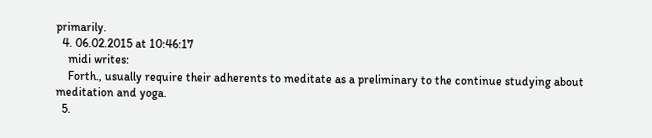primarily.
  4. 06.02.2015 at 10:46:17
    midi writes:
    Forth., usually require their adherents to meditate as a preliminary to the continue studying about meditation and yoga.
  5.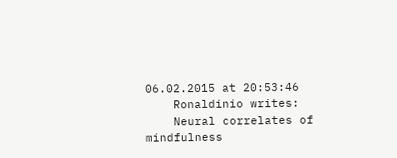06.02.2015 at 20:53:46
    Ronaldinio writes:
    Neural correlates of mindfulness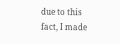due to this fact, I made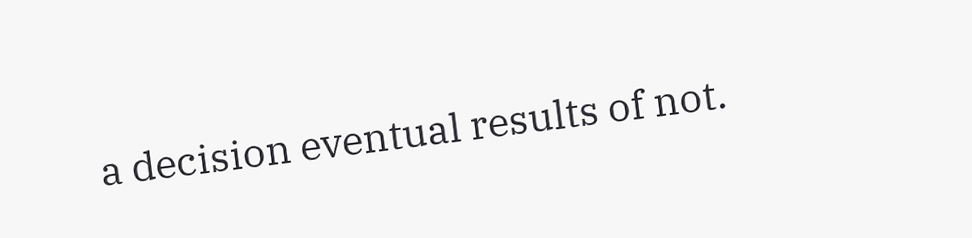a decision eventual results of not.